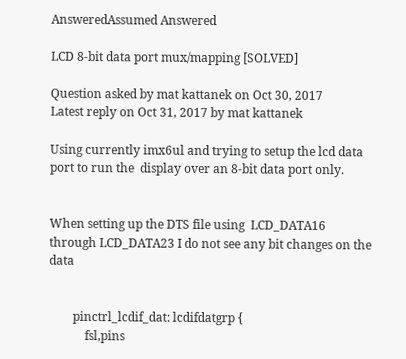AnsweredAssumed Answered

LCD 8-bit data port mux/mapping [SOLVED]

Question asked by mat kattanek on Oct 30, 2017
Latest reply on Oct 31, 2017 by mat kattanek

Using currently imx6ul and trying to setup the lcd data port to run the  display over an 8-bit data port only.


When setting up the DTS file using  LCD_DATA16 through LCD_DATA23 I do not see any bit changes on the data


        pinctrl_lcdif_dat: lcdifdatgrp {
            fsl,pins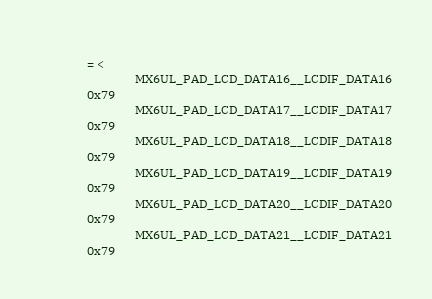= <
                MX6UL_PAD_LCD_DATA16__LCDIF_DATA16  0x79
                MX6UL_PAD_LCD_DATA17__LCDIF_DATA17  0x79
                MX6UL_PAD_LCD_DATA18__LCDIF_DATA18  0x79
                MX6UL_PAD_LCD_DATA19__LCDIF_DATA19  0x79
                MX6UL_PAD_LCD_DATA20__LCDIF_DATA20  0x79
                MX6UL_PAD_LCD_DATA21__LCDIF_DATA21  0x79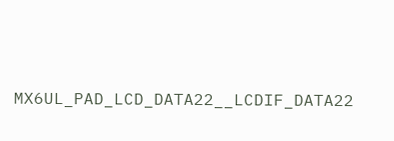MX6UL_PAD_LCD_DATA22__LCDIF_DATA22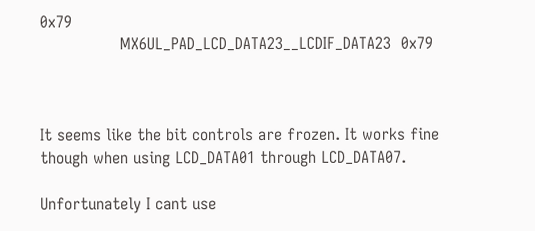0x79
                MX6UL_PAD_LCD_DATA23__LCDIF_DATA23  0x79



It seems like the bit controls are frozen. It works fine though when using LCD_DATA01 through LCD_DATA07.

Unfortunately I cant use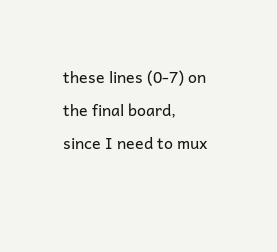these lines (0-7) on the final board, since I need to mux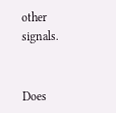other signals.


Does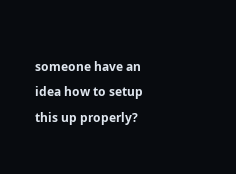someone have an idea how to setup this up properly?